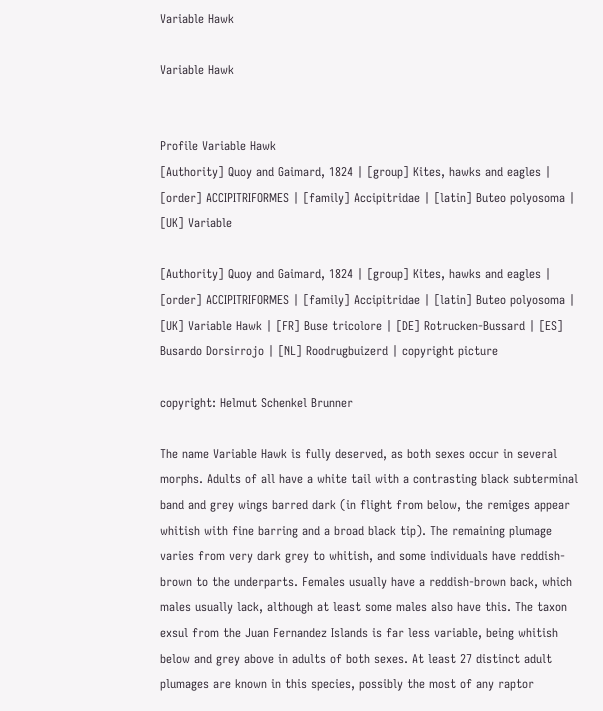Variable Hawk

Variable Hawk


Profile Variable Hawk
[Authority] Quoy and Gaimard, 1824 | [group] Kites, hawks and eagles | [order] ACCIPITRIFORMES | [family] Accipitridae | [latin] Buteo polyosoma | [UK] Variable

[Authority] Quoy and Gaimard, 1824 | [group] Kites, hawks and eagles | [order] ACCIPITRIFORMES | [family] Accipitridae | [latin] Buteo polyosoma | [UK] Variable Hawk | [FR] Buse tricolore | [DE] Rotrucken-Bussard | [ES] Busardo Dorsirrojo | [NL] Roodrugbuizerd | copyright picture

copyright: Helmut Schenkel Brunner

The name Variable Hawk is fully deserved, as both sexes occur in several morphs. Adults of all have a white tail with a contrasting black subterminal band and grey wings barred dark (in flight from below, the remiges appear whitish with fine barring and a broad black tip). The remaining plumage varies from very dark grey to whitish, and some individuals have reddish-brown to the underparts. Females usually have a reddish-brown back, which males usually lack, although at least some males also have this. The taxon exsul from the Juan Fernandez Islands is far less variable, being whitish below and grey above in adults of both sexes. At least 27 distinct adult plumages are known in this species, possibly the most of any raptor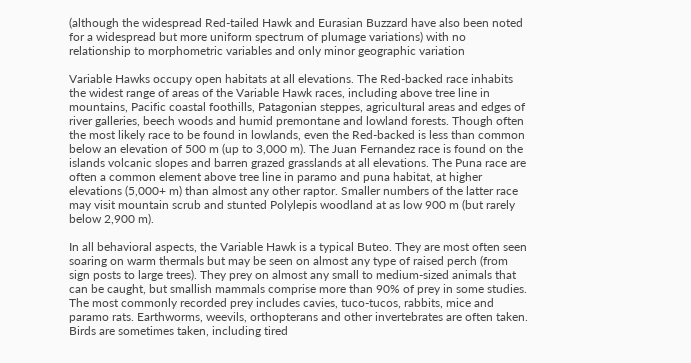(although the widespread Red-tailed Hawk and Eurasian Buzzard have also been noted for a widespread but more uniform spectrum of plumage variations) with no relationship to morphometric variables and only minor geographic variation

Variable Hawks occupy open habitats at all elevations. The Red-backed race inhabits the widest range of areas of the Variable Hawk races, including above tree line in mountains, Pacific coastal foothills, Patagonian steppes, agricultural areas and edges of river galleries, beech woods and humid premontane and lowland forests. Though often the most likely race to be found in lowlands, even the Red-backed is less than common below an elevation of 500 m (up to 3,000 m). The Juan Fernandez race is found on the islands volcanic slopes and barren grazed grasslands at all elevations. The Puna race are often a common element above tree line in paramo and puna habitat, at higher elevations (5,000+ m) than almost any other raptor. Smaller numbers of the latter race may visit mountain scrub and stunted Polylepis woodland at as low 900 m (but rarely below 2,900 m).

In all behavioral aspects, the Variable Hawk is a typical Buteo. They are most often seen soaring on warm thermals but may be seen on almost any type of raised perch (from sign posts to large trees). They prey on almost any small to medium-sized animals that can be caught, but smallish mammals comprise more than 90% of prey in some studies. The most commonly recorded prey includes cavies, tuco-tucos, rabbits, mice and paramo rats. Earthworms, weevils, orthopterans and other invertebrates are often taken. Birds are sometimes taken, including tired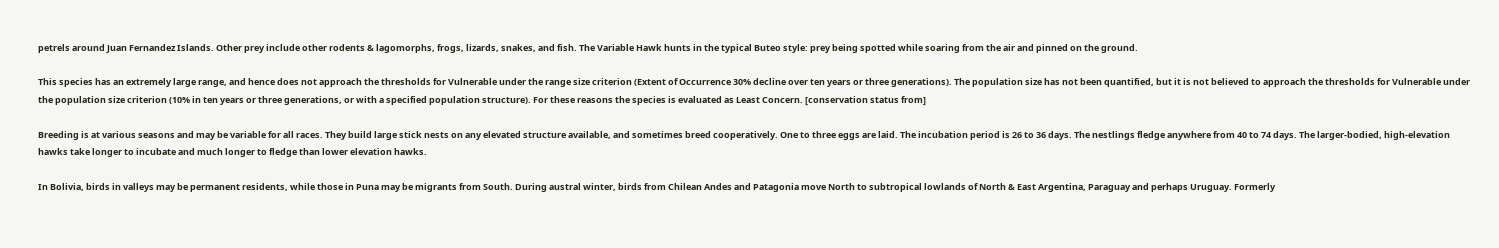petrels around Juan Fernandez Islands. Other prey include other rodents & lagomorphs, frogs, lizards, snakes, and fish. The Variable Hawk hunts in the typical Buteo style: prey being spotted while soaring from the air and pinned on the ground.

This species has an extremely large range, and hence does not approach the thresholds for Vulnerable under the range size criterion (Extent of Occurrence 30% decline over ten years or three generations). The population size has not been quantified, but it is not believed to approach the thresholds for Vulnerable under the population size criterion (10% in ten years or three generations, or with a specified population structure). For these reasons the species is evaluated as Least Concern. [conservation status from]

Breeding is at various seasons and may be variable for all races. They build large stick nests on any elevated structure available, and sometimes breed cooperatively. One to three eggs are laid. The incubation period is 26 to 36 days. The nestlings fledge anywhere from 40 to 74 days. The larger-bodied, high-elevation hawks take longer to incubate and much longer to fledge than lower elevation hawks.

In Bolivia, birds in valleys may be permanent residents, while those in Puna may be migrants from South. During austral winter, birds from Chilean Andes and Patagonia move North to subtropical lowlands of North & East Argentina, Paraguay and perhaps Uruguay. Formerly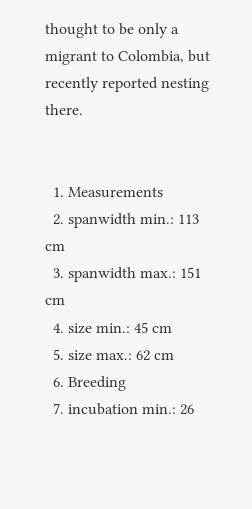thought to be only a migrant to Colombia, but recently reported nesting there.


  1. Measurements
  2. spanwidth min.: 113 cm
  3. spanwidth max.: 151 cm
  4. size min.: 45 cm
  5. size max.: 62 cm
  6. Breeding
  7. incubation min.: 26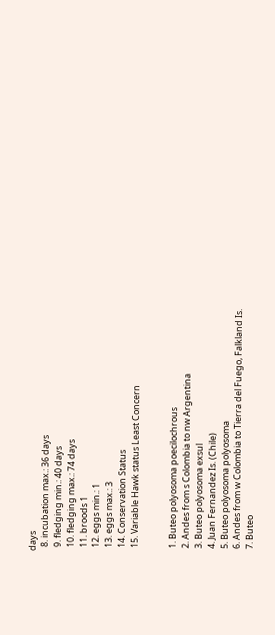days
  8. incubation max.: 36 days
  9. fledging min.: 40 days
  10. fledging max.: 74 days
  11. broods 1
  12. eggs min.: 1
  13. eggs max.: 3
  14. Conservation Status
  15. Variable Hawk status Least Concern


  1. Buteo polyosoma poecilochrous
  2. Andes from s Colombia to nw Argentina
  3. Buteo polyosoma exsul
  4. Juan Fernandez Is. (Chile)
  5. Buteo polyosoma polyosoma
  6. Andes from w Colombia to Tierra del Fuego, Falkland Is.
  7. Buteo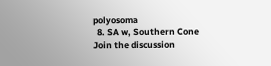polyosoma
  8. SA w, Southern Cone
Join the discussion